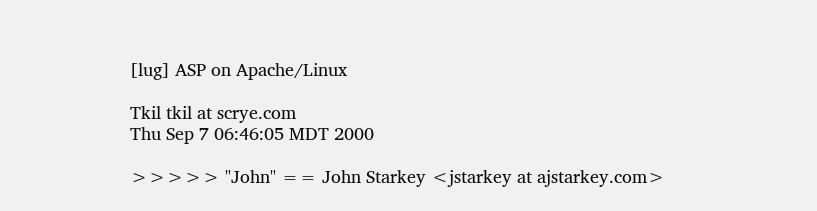[lug] ASP on Apache/Linux

Tkil tkil at scrye.com
Thu Sep 7 06:46:05 MDT 2000

>>>>> "John" == John Starkey <jstarkey at ajstarkey.com>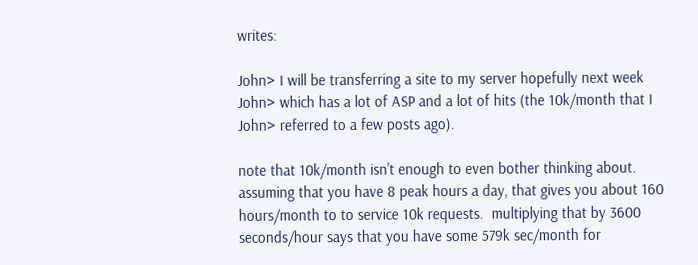writes:

John> I will be transferring a site to my server hopefully next week
John> which has a lot of ASP and a lot of hits (the 10k/month that I
John> referred to a few posts ago).

note that 10k/month isn't enough to even bother thinking about.
assuming that you have 8 peak hours a day, that gives you about 160
hours/month to to service 10k requests.  multiplying that by 3600
seconds/hour says that you have some 579k sec/month for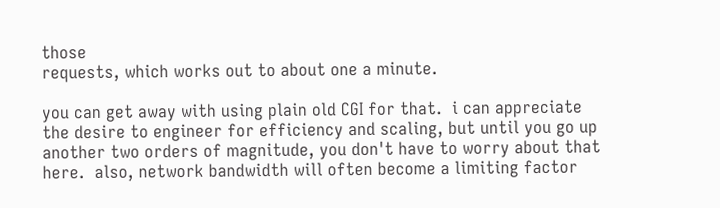those
requests, which works out to about one a minute.

you can get away with using plain old CGI for that.  i can appreciate
the desire to engineer for efficiency and scaling, but until you go up
another two orders of magnitude, you don't have to worry about that
here.  also, network bandwidth will often become a limiting factor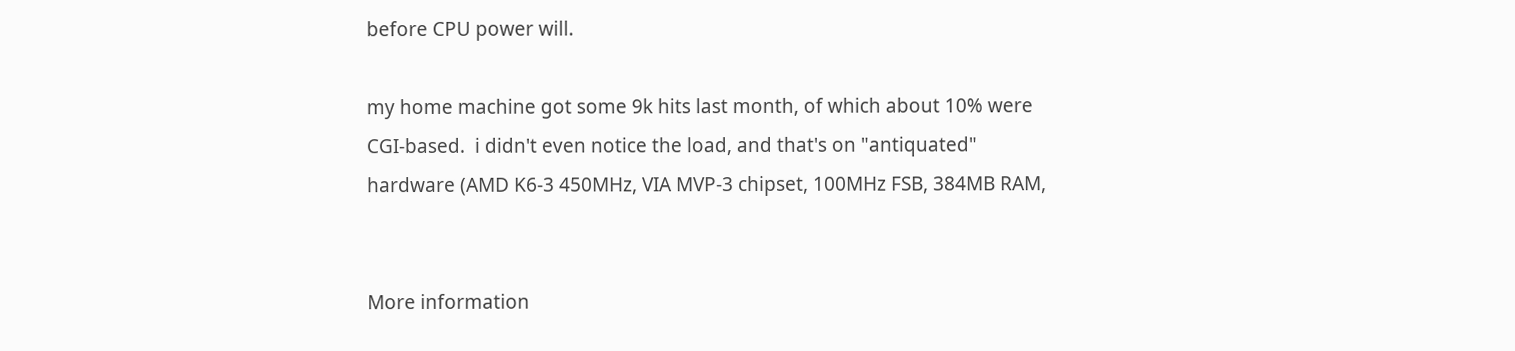before CPU power will.

my home machine got some 9k hits last month, of which about 10% were
CGI-based.  i didn't even notice the load, and that's on "antiquated"
hardware (AMD K6-3 450MHz, VIA MVP-3 chipset, 100MHz FSB, 384MB RAM,


More information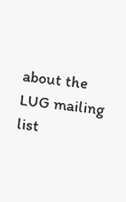about the LUG mailing list